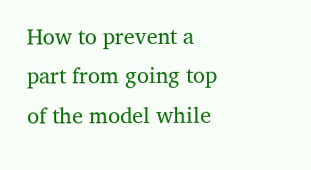How to prevent a part from going top of the model while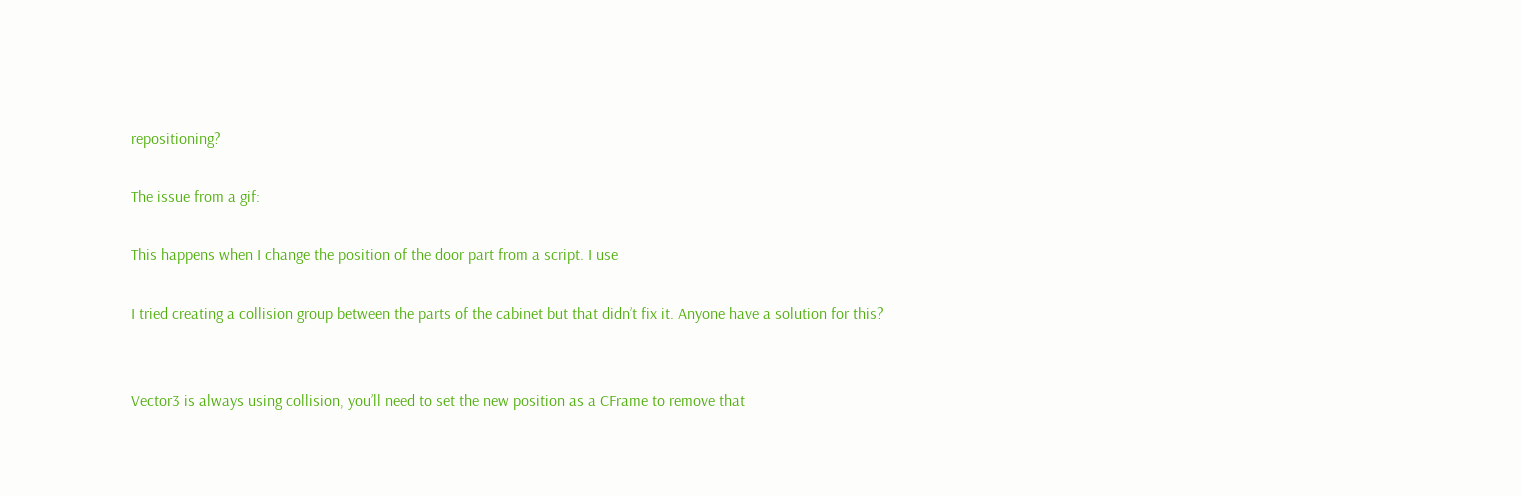repositioning?

The issue from a gif:

This happens when I change the position of the door part from a script. I use

I tried creating a collision group between the parts of the cabinet but that didn’t fix it. Anyone have a solution for this?


Vector3 is always using collision, you’ll need to set the new position as a CFrame to remove that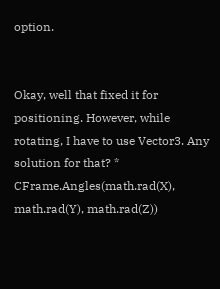option.


Okay, well that fixed it for positioning. However, while rotating, I have to use Vector3. Any solution for that? * CFrame.Angles(math.rad(X), math.rad(Y), math.rad(Z))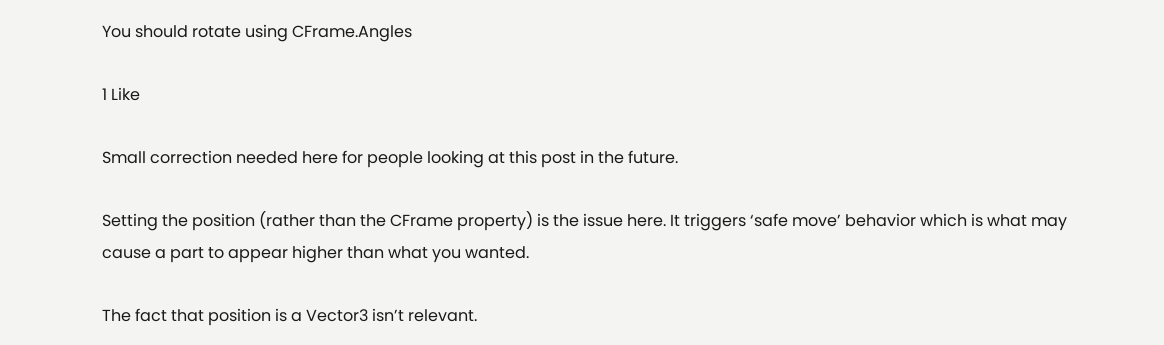You should rotate using CFrame.Angles

1 Like

Small correction needed here for people looking at this post in the future.

Setting the position (rather than the CFrame property) is the issue here. It triggers ‘safe move’ behavior which is what may cause a part to appear higher than what you wanted.

The fact that position is a Vector3 isn’t relevant.